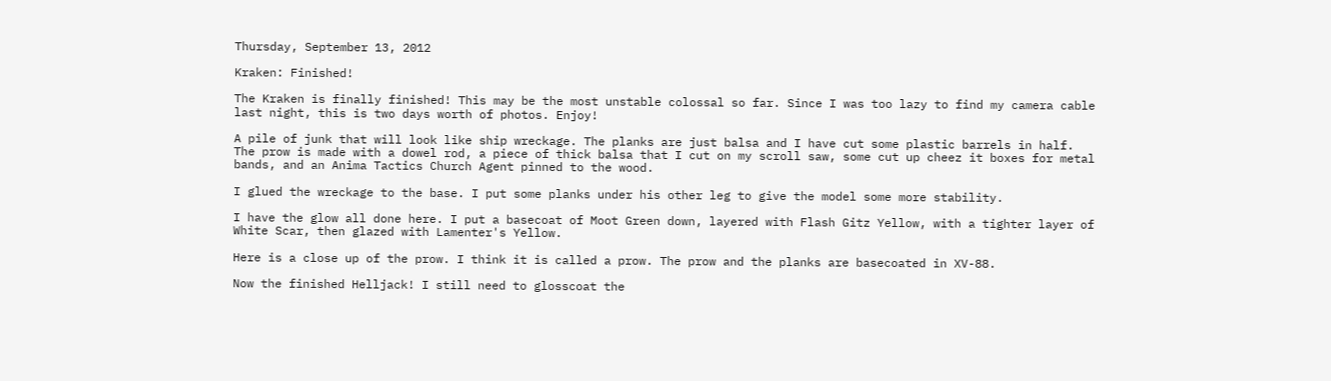Thursday, September 13, 2012

Kraken: Finished!

The Kraken is finally finished! This may be the most unstable colossal so far. Since I was too lazy to find my camera cable last night, this is two days worth of photos. Enjoy!

A pile of junk that will look like ship wreckage. The planks are just balsa and I have cut some plastic barrels in half. The prow is made with a dowel rod, a piece of thick balsa that I cut on my scroll saw, some cut up cheez it boxes for metal bands, and an Anima Tactics Church Agent pinned to the wood.

I glued the wreckage to the base. I put some planks under his other leg to give the model some more stability.

I have the glow all done here. I put a basecoat of Moot Green down, layered with Flash Gitz Yellow, with a tighter layer of White Scar, then glazed with Lamenter's Yellow.

Here is a close up of the prow. I think it is called a prow. The prow and the planks are basecoated in XV-88.

Now the finished Helljack! I still need to glosscoat the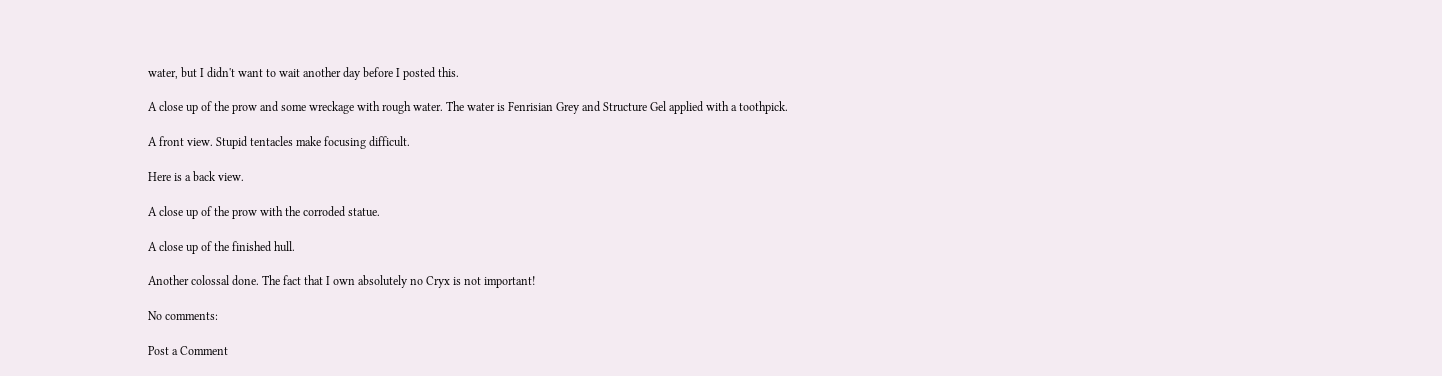water, but I didn't want to wait another day before I posted this.

A close up of the prow and some wreckage with rough water. The water is Fenrisian Grey and Structure Gel applied with a toothpick.

A front view. Stupid tentacles make focusing difficult.

Here is a back view.

A close up of the prow with the corroded statue.

A close up of the finished hull.

Another colossal done. The fact that I own absolutely no Cryx is not important!

No comments:

Post a Comment